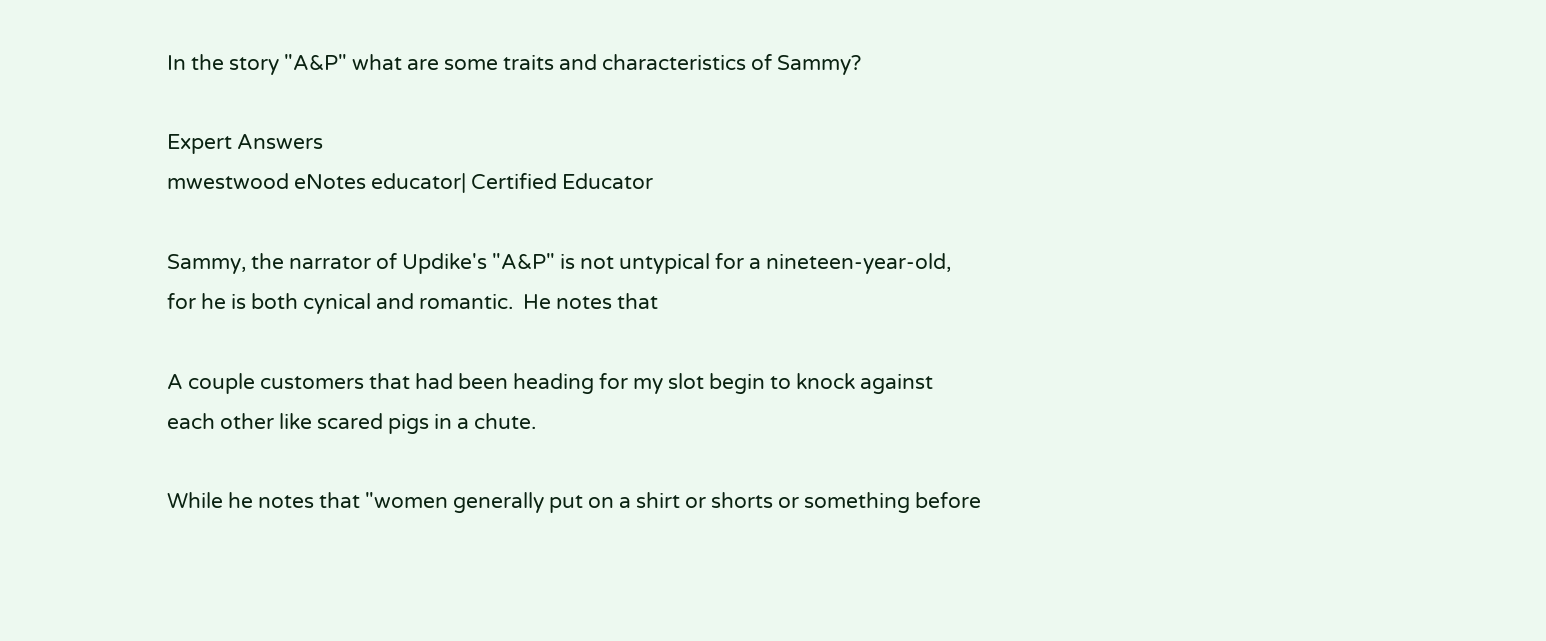In the story "A&P" what are some traits and characteristics of Sammy?

Expert Answers
mwestwood eNotes educator| Certified Educator

Sammy, the narrator of Updike's "A&P" is not untypical for a nineteen-year-old, for he is both cynical and romantic.  He notes that

A couple customers that had been heading for my slot begin to knock against each other like scared pigs in a chute.

While he notes that "women generally put on a shirt or shorts or something before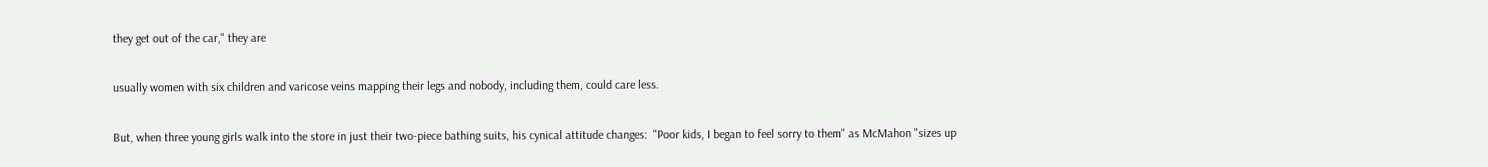they get out of the car," they are

usually women with six children and varicose veins mapping their legs and nobody, including them, could care less.

But, when three young girls walk into the store in just their two-piece bathing suits, his cynical attitude changes:  "Poor kids, I began to feel sorry to them" as McMahon "sizes up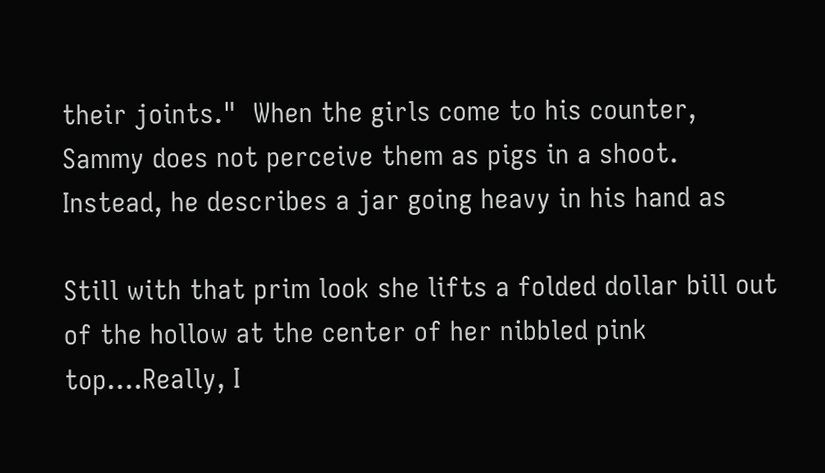their joints."  When the girls come to his counter, Sammy does not perceive them as pigs in a shoot.  Instead, he describes a jar going heavy in his hand as

Still with that prim look she lifts a folded dollar bill out of the hollow at the center of her nibbled pink top....Really, I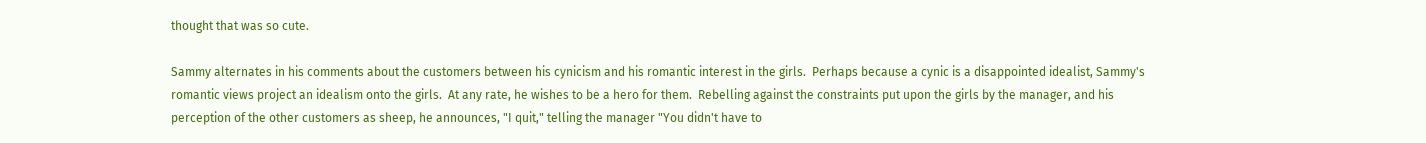thought that was so cute.

Sammy alternates in his comments about the customers between his cynicism and his romantic interest in the girls.  Perhaps because a cynic is a disappointed idealist, Sammy's romantic views project an idealism onto the girls.  At any rate, he wishes to be a hero for them.  Rebelling against the constraints put upon the girls by the manager, and his perception of the other customers as sheep, he announces, "I quit," telling the manager "You didn't have to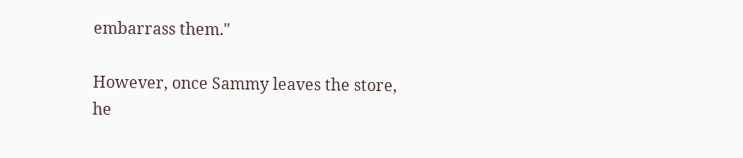embarrass them."

However, once Sammy leaves the store, he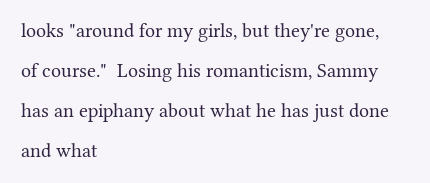looks "around for my girls, but they're gone, of course."  Losing his romanticism, Sammy has an epiphany about what he has just done and what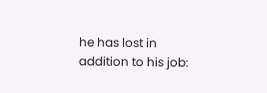he has lost in addition to his job: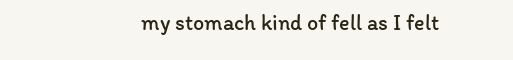my stomach kind of fell as I felt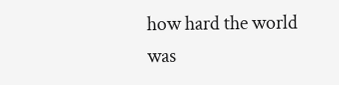how hard the world was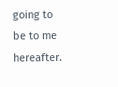going to be to me hereafter.